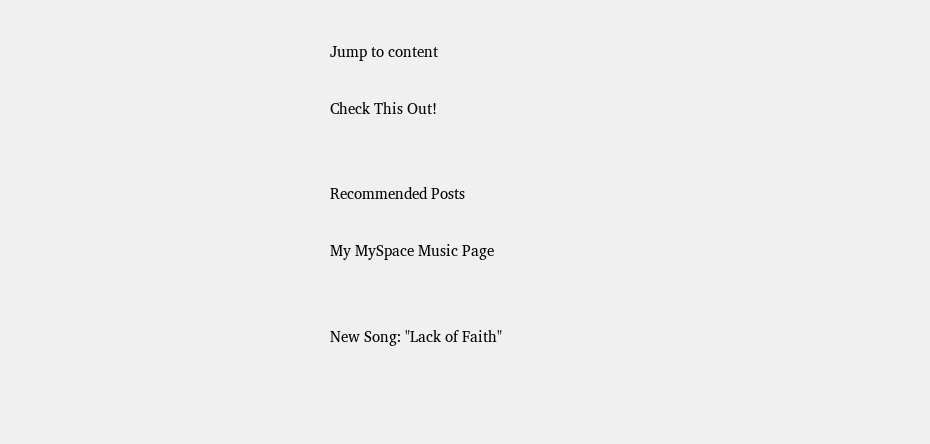Jump to content

Check This Out!


Recommended Posts

My MySpace Music Page


New Song: "Lack of Faith"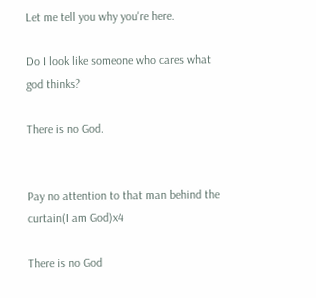Let me tell you why you're here.

Do I look like someone who cares what god thinks?

There is no God.


Pay no attention to that man behind the curtain(I am God)x4

There is no God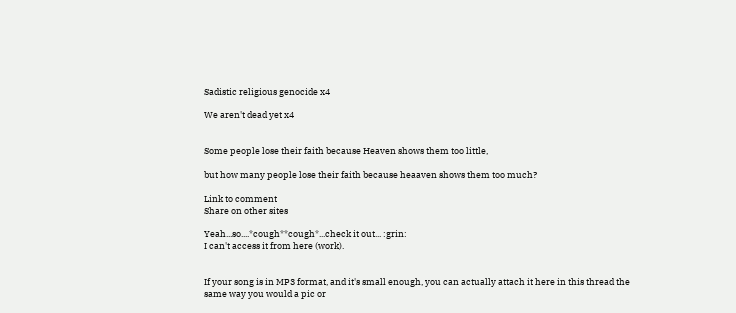Sadistic religious genocide x4

We aren't dead yet x4


Some people lose their faith because Heaven shows them too little,

but how many people lose their faith because heaaven shows them too much?

Link to comment
Share on other sites

Yeah...so....*cough**cough*...check it out... :grin:
I can't access it from here (work).


If your song is in MP3 format, and it's small enough, you can actually attach it here in this thread the same way you would a pic or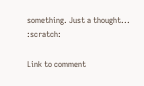something. Just a thought... :scratch:

Link to comment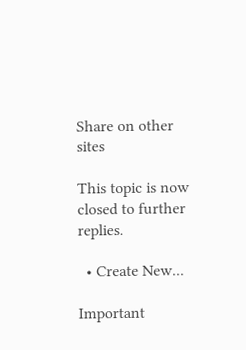Share on other sites

This topic is now closed to further replies.

  • Create New...

Important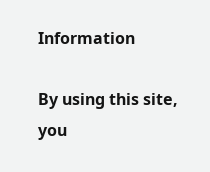Information

By using this site, you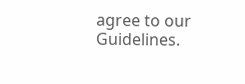agree to our Guidelines.